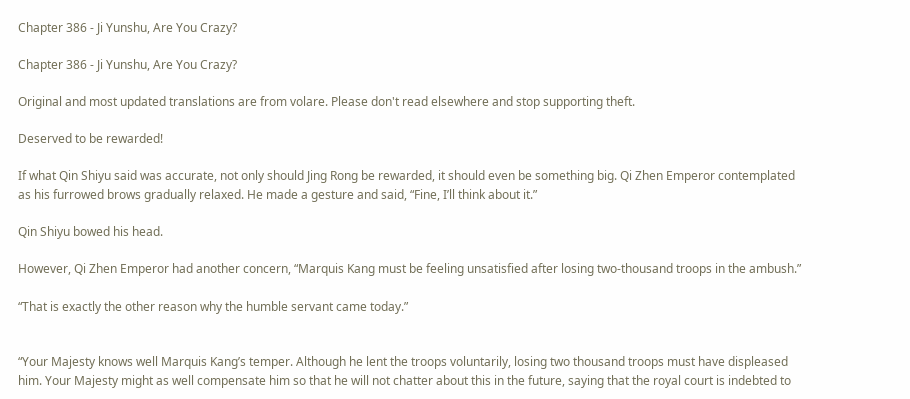Chapter 386 - Ji Yunshu, Are You Crazy?

Chapter 386 - Ji Yunshu, Are You Crazy?

Original and most updated translations are from volare. Please don't read elsewhere and stop supporting theft.

Deserved to be rewarded!

If what Qin Shiyu said was accurate, not only should Jing Rong be rewarded, it should even be something big. Qi Zhen Emperor contemplated as his furrowed brows gradually relaxed. He made a gesture and said, “Fine, I’ll think about it.”

Qin Shiyu bowed his head.

However, Qi Zhen Emperor had another concern, “Marquis Kang must be feeling unsatisfied after losing two-thousand troops in the ambush.”

“That is exactly the other reason why the humble servant came today.”


“Your Majesty knows well Marquis Kang’s temper. Although he lent the troops voluntarily, losing two thousand troops must have displeased him. Your Majesty might as well compensate him so that he will not chatter about this in the future, saying that the royal court is indebted to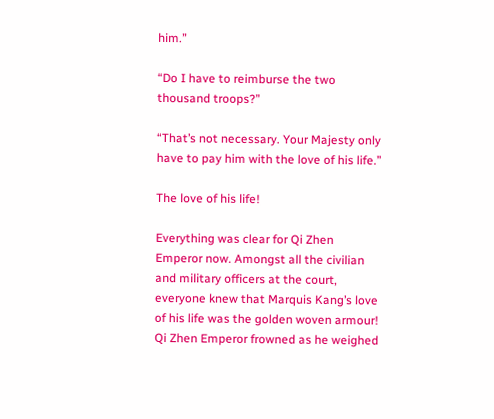him.”

“Do I have to reimburse the two thousand troops?”

“That’s not necessary. Your Majesty only have to pay him with the love of his life.”

The love of his life!

Everything was clear for Qi Zhen Emperor now. Amongst all the civilian and military officers at the court, everyone knew that Marquis Kang’s love of his life was the golden woven armour! Qi Zhen Emperor frowned as he weighed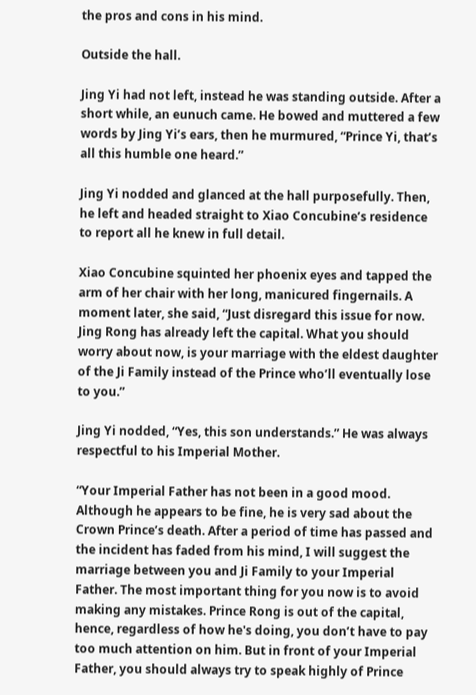the pros and cons in his mind.

Outside the hall.

Jing Yi had not left, instead he was standing outside. After a short while, an eunuch came. He bowed and muttered a few words by Jing Yi’s ears, then he murmured, “Prince Yi, that’s all this humble one heard.”

Jing Yi nodded and glanced at the hall purposefully. Then, he left and headed straight to Xiao Concubine’s residence to report all he knew in full detail.

Xiao Concubine squinted her phoenix eyes and tapped the arm of her chair with her long, manicured fingernails. A moment later, she said, “Just disregard this issue for now. Jing Rong has already left the capital. What you should worry about now, is your marriage with the eldest daughter of the Ji Family instead of the Prince who’ll eventually lose to you.”

Jing Yi nodded, “Yes, this son understands.” He was always respectful to his Imperial Mother.

“Your Imperial Father has not been in a good mood. Although he appears to be fine, he is very sad about the Crown Prince’s death. After a period of time has passed and the incident has faded from his mind, I will suggest the marriage between you and Ji Family to your Imperial Father. The most important thing for you now is to avoid making any mistakes. Prince Rong is out of the capital, hence, regardless of how he's doing, you don’t have to pay too much attention on him. But in front of your Imperial Father, you should always try to speak highly of Prince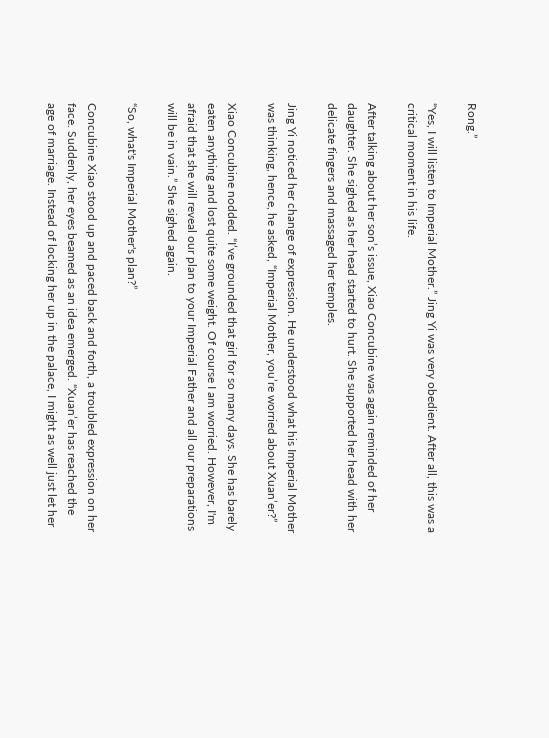Rong.”

“Yes, I will listen to Imperial Mother.” Jing Yi was very obedient. After all, this was a critical moment in his life.

After talking about her son’s issue, Xiao Concubine was again reminded of her daughter. She sighed as her head started to hurt. She supported her head with her delicate fingers and massaged her temples.

Jing Yi noticed her change of expression. He understood what his Imperial Mother was thinking, hence, he asked, “Imperial Mother, you’re worried about Xuan’er?”

Xiao Concubine nodded. “I’ve grounded that girl for so many days. She has barely eaten anything and lost quite some weight. Of course I am worried. However, I'm afraid that she will reveal our plan to your Imperial Father and all our preparations will be in vain.” She sighed again.

“So, what's Imperial Mother's plan?”

Concubine Xiao stood up and paced back and forth, a troubled expression on her face. Suddenly, her eyes beamed as an idea emerged. “Xuan’er has reached the age of marriage. Instead of locking her up in the palace, I might as well just let her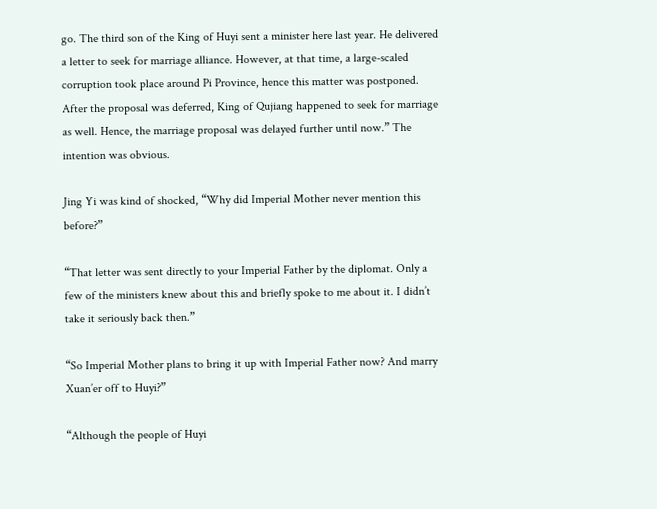go. The third son of the King of Huyi sent a minister here last year. He delivered a letter to seek for marriage alliance. However, at that time, a large-scaled corruption took place around Pi Province, hence this matter was postponed. After the proposal was deferred, King of Qujiang happened to seek for marriage as well. Hence, the marriage proposal was delayed further until now.” The intention was obvious.

Jing Yi was kind of shocked, “Why did Imperial Mother never mention this before?”

“That letter was sent directly to your Imperial Father by the diplomat. Only a few of the ministers knew about this and briefly spoke to me about it. I didn’t take it seriously back then.”

“So Imperial Mother plans to bring it up with Imperial Father now? And marry Xuan’er off to Huyi?”

“Although the people of Huyi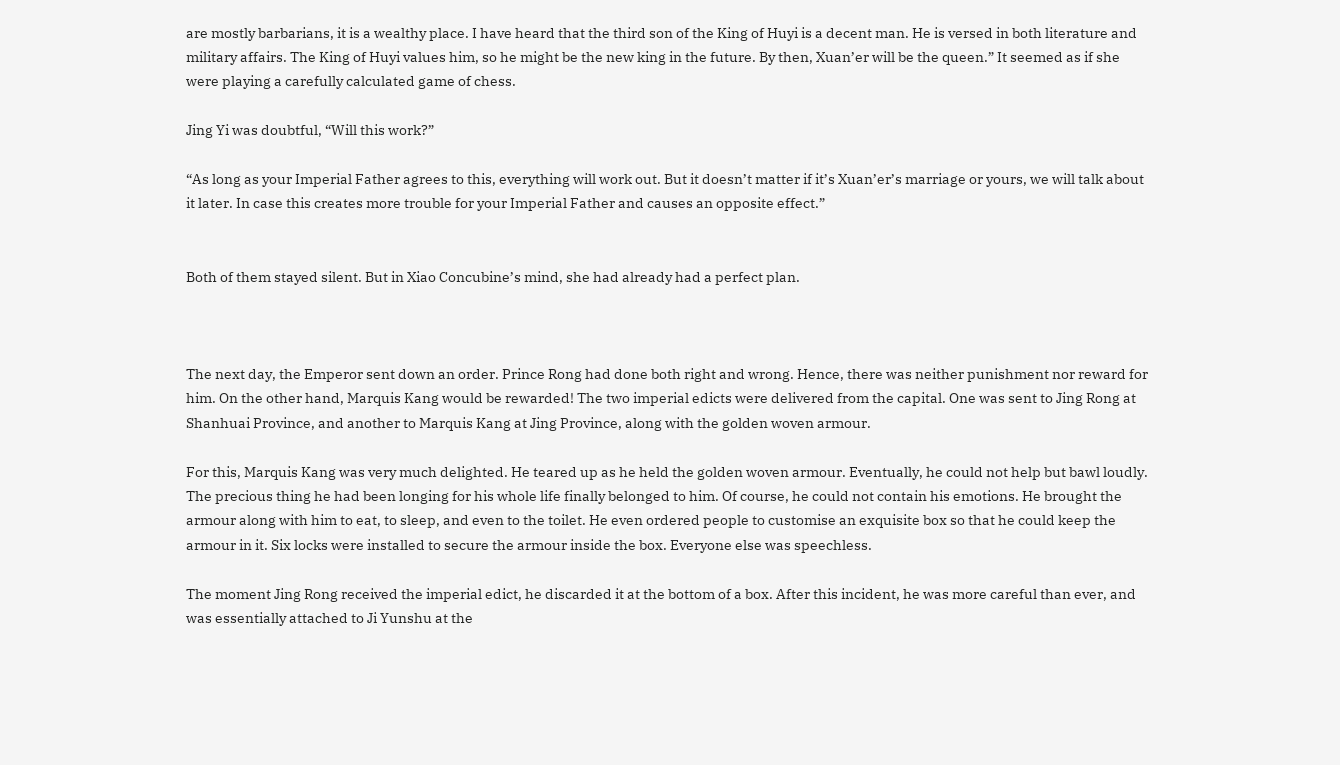are mostly barbarians, it is a wealthy place. I have heard that the third son of the King of Huyi is a decent man. He is versed in both literature and military affairs. The King of Huyi values him, so he might be the new king in the future. By then, Xuan’er will be the queen.” It seemed as if she were playing a carefully calculated game of chess.

Jing Yi was doubtful, “Will this work?”

“As long as your Imperial Father agrees to this, everything will work out. But it doesn’t matter if it’s Xuan’er’s marriage or yours, we will talk about it later. In case this creates more trouble for your Imperial Father and causes an opposite effect.”


Both of them stayed silent. But in Xiao Concubine’s mind, she had already had a perfect plan.



The next day, the Emperor sent down an order. Prince Rong had done both right and wrong. Hence, there was neither punishment nor reward for him. On the other hand, Marquis Kang would be rewarded! The two imperial edicts were delivered from the capital. One was sent to Jing Rong at Shanhuai Province, and another to Marquis Kang at Jing Province, along with the golden woven armour.

For this, Marquis Kang was very much delighted. He teared up as he held the golden woven armour. Eventually, he could not help but bawl loudly. The precious thing he had been longing for his whole life finally belonged to him. Of course, he could not contain his emotions. He brought the armour along with him to eat, to sleep, and even to the toilet. He even ordered people to customise an exquisite box so that he could keep the armour in it. Six locks were installed to secure the armour inside the box. Everyone else was speechless.

The moment Jing Rong received the imperial edict, he discarded it at the bottom of a box. After this incident, he was more careful than ever, and was essentially attached to Ji Yunshu at the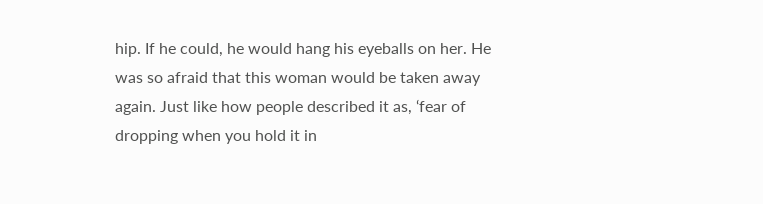hip. If he could, he would hang his eyeballs on her. He was so afraid that this woman would be taken away again. Just like how people described it as, ‘fear of dropping when you hold it in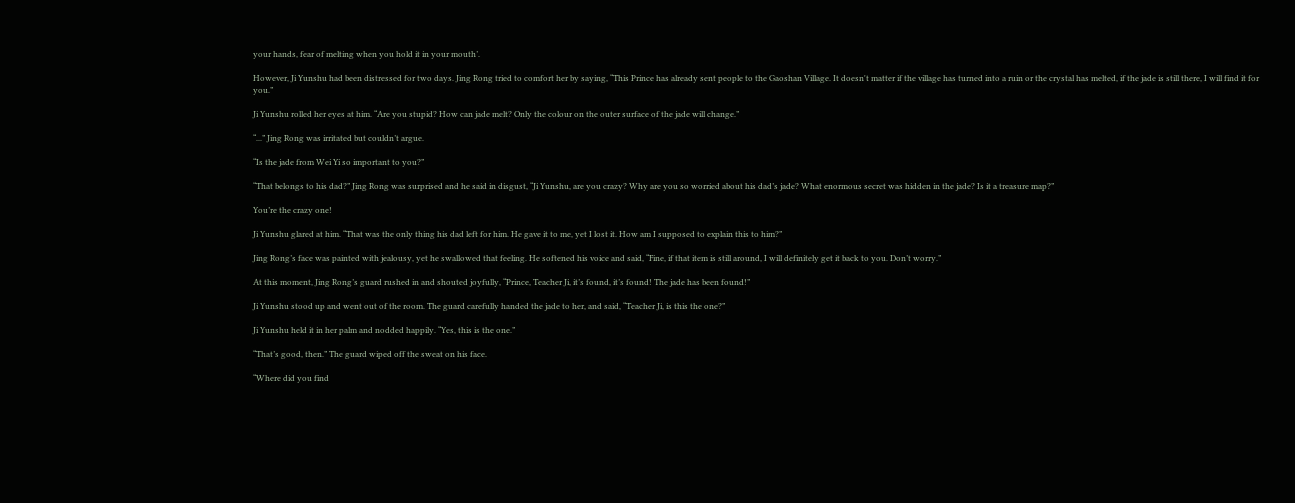your hands, fear of melting when you hold it in your mouth’.

However, Ji Yunshu had been distressed for two days. Jing Rong tried to comfort her by saying, “This Prince has already sent people to the Gaoshan Village. It doesn't matter if the village has turned into a ruin or the crystal has melted, if the jade is still there, I will find it for you.”

Ji Yunshu rolled her eyes at him. “Are you stupid? How can jade melt? Only the colour on the outer surface of the jade will change.”

“...” Jing Rong was irritated but couldn’t argue.

“Is the jade from Wei Yi so important to you?”

“That belongs to his dad?” Jing Rong was surprised and he said in disgust, “Ji Yunshu, are you crazy? Why are you so worried about his dad’s jade? What enormous secret was hidden in the jade? Is it a treasure map?”

You’re the crazy one!

Ji Yunshu glared at him. “That was the only thing his dad left for him. He gave it to me, yet I lost it. How am I supposed to explain this to him?”

Jing Rong’s face was painted with jealousy, yet he swallowed that feeling. He softened his voice and said, “Fine, if that item is still around, I will definitely get it back to you. Don’t worry.”

At this moment, Jing Rong’s guard rushed in and shouted joyfully, “Prince, Teacher Ji, it’s found, it’s found! The jade has been found!”

Ji Yunshu stood up and went out of the room. The guard carefully handed the jade to her, and said, “Teacher Ji, is this the one?”

Ji Yunshu held it in her palm and nodded happily. “Yes, this is the one.”

“That’s good, then.” The guard wiped off the sweat on his face.

“Where did you find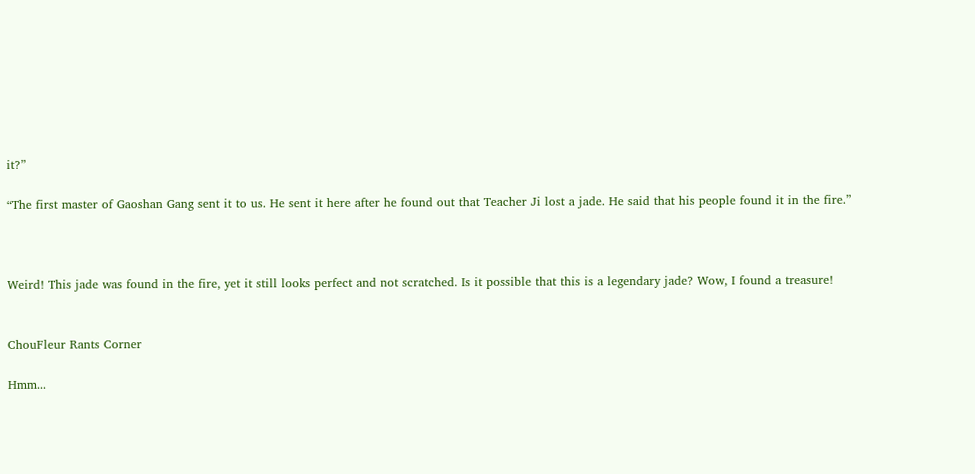it?”

“The first master of Gaoshan Gang sent it to us. He sent it here after he found out that Teacher Ji lost a jade. He said that his people found it in the fire.”



Weird! This jade was found in the fire, yet it still looks perfect and not scratched. Is it possible that this is a legendary jade? Wow, I found a treasure!


ChouFleur Rants Corner

Hmm...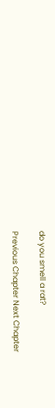do you smell a rat?

Previous Chapter Next Chapter